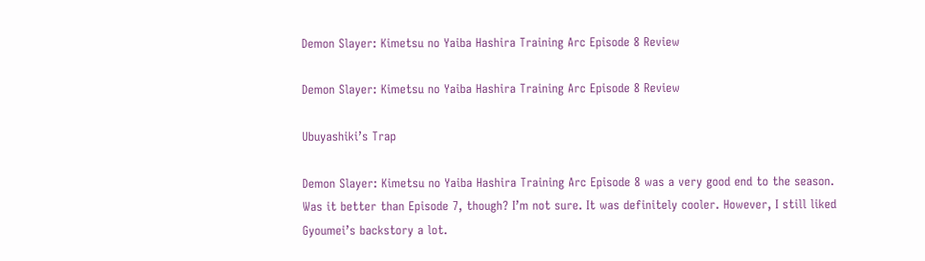Demon Slayer: Kimetsu no Yaiba Hashira Training Arc Episode 8 Review

Demon Slayer: Kimetsu no Yaiba Hashira Training Arc Episode 8 Review

Ubuyashiki’s Trap

Demon Slayer: Kimetsu no Yaiba Hashira Training Arc Episode 8 was a very good end to the season. Was it better than Episode 7, though? I’m not sure. It was definitely cooler. However, I still liked Gyoumei’s backstory a lot.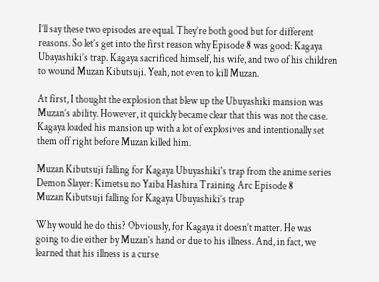I’ll say these two episodes are equal. They’re both good but for different reasons. So let’s get into the first reason why Episode 8 was good: Kagaya Ubayashiki’s trap. Kagaya sacrificed himself, his wife, and two of his children to wound Muzan Kibutsuji. Yeah, not even to kill Muzan.

At first, I thought the explosion that blew up the Ubuyashiki mansion was Muzan’s ability. However, it quickly became clear that this was not the case. Kagaya loaded his mansion up with a lot of explosives and intentionally set them off right before Muzan killed him.

Muzan Kibutsuji falling for Kagaya Ubuyashiki's trap from the anime series Demon Slayer: Kimetsu no Yaiba Hashira Training Arc Episode 8
Muzan Kibutsuji falling for Kagaya Ubuyashiki’s trap

Why would he do this? Obviously, for Kagaya it doesn’t matter. He was going to die either by Muzan’s hand or due to his illness. And, in fact, we learned that his illness is a curse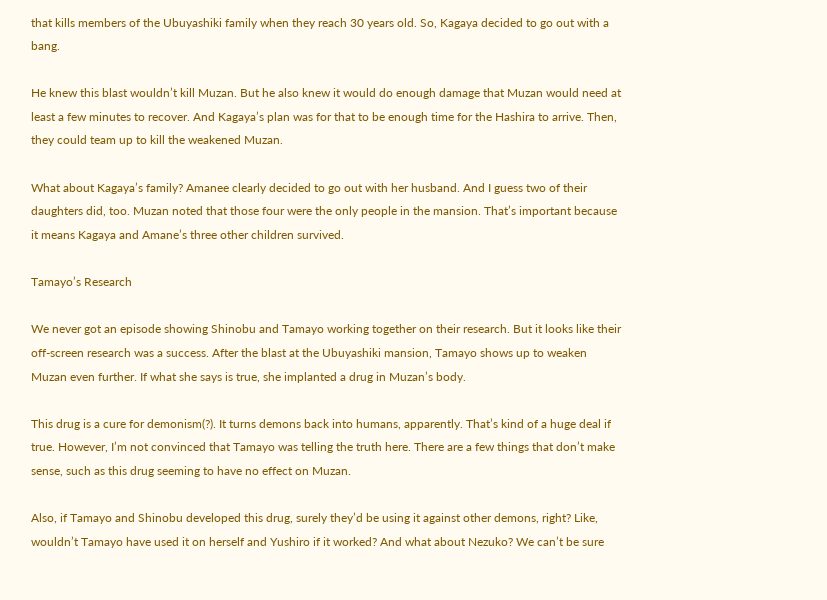that kills members of the Ubuyashiki family when they reach 30 years old. So, Kagaya decided to go out with a bang.

He knew this blast wouldn’t kill Muzan. But he also knew it would do enough damage that Muzan would need at least a few minutes to recover. And Kagaya’s plan was for that to be enough time for the Hashira to arrive. Then, they could team up to kill the weakened Muzan.

What about Kagaya’s family? Amanee clearly decided to go out with her husband. And I guess two of their daughters did, too. Muzan noted that those four were the only people in the mansion. That’s important because it means Kagaya and Amane’s three other children survived.

Tamayo’s Research

We never got an episode showing Shinobu and Tamayo working together on their research. But it looks like their off-screen research was a success. After the blast at the Ubuyashiki mansion, Tamayo shows up to weaken Muzan even further. If what she says is true, she implanted a drug in Muzan’s body.

This drug is a cure for demonism(?). It turns demons back into humans, apparently. That’s kind of a huge deal if true. However, I’m not convinced that Tamayo was telling the truth here. There are a few things that don’t make sense, such as this drug seeming to have no effect on Muzan.

Also, if Tamayo and Shinobu developed this drug, surely they’d be using it against other demons, right? Like, wouldn’t Tamayo have used it on herself and Yushiro if it worked? And what about Nezuko? We can’t be sure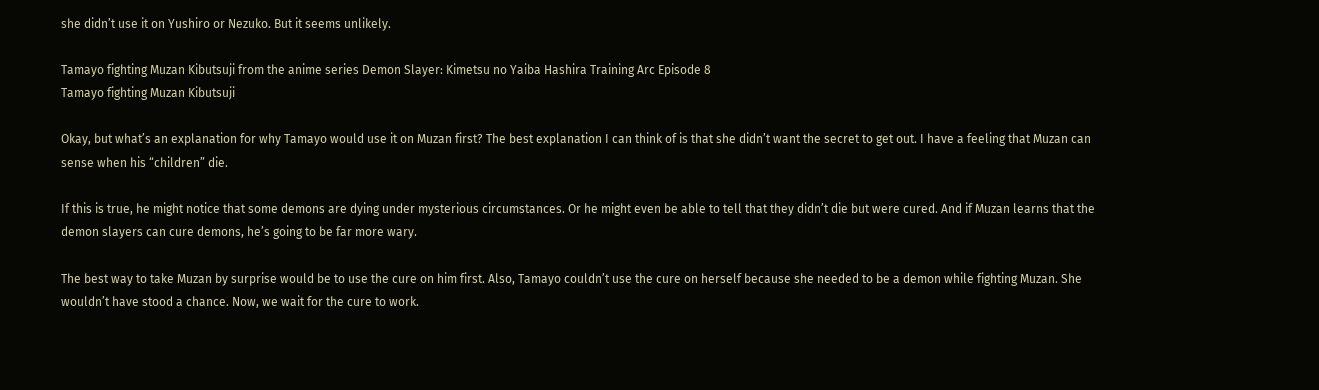she didn’t use it on Yushiro or Nezuko. But it seems unlikely.

Tamayo fighting Muzan Kibutsuji from the anime series Demon Slayer: Kimetsu no Yaiba Hashira Training Arc Episode 8
Tamayo fighting Muzan Kibutsuji

Okay, but what’s an explanation for why Tamayo would use it on Muzan first? The best explanation I can think of is that she didn’t want the secret to get out. I have a feeling that Muzan can sense when his “children” die.

If this is true, he might notice that some demons are dying under mysterious circumstances. Or he might even be able to tell that they didn’t die but were cured. And if Muzan learns that the demon slayers can cure demons, he’s going to be far more wary.

The best way to take Muzan by surprise would be to use the cure on him first. Also, Tamayo couldn’t use the cure on herself because she needed to be a demon while fighting Muzan. She wouldn’t have stood a chance. Now, we wait for the cure to work.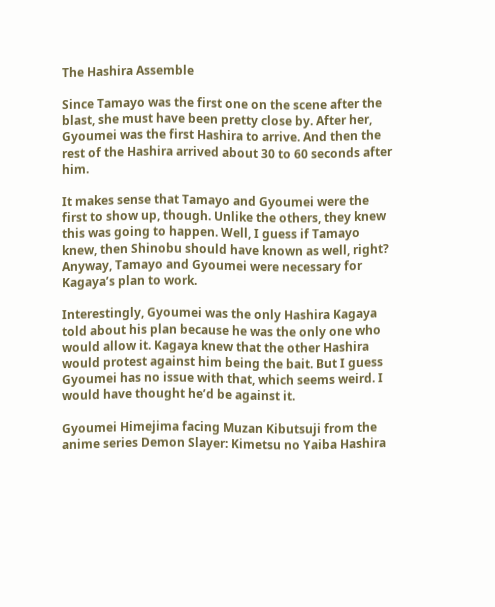The Hashira Assemble

Since Tamayo was the first one on the scene after the blast, she must have been pretty close by. After her, Gyoumei was the first Hashira to arrive. And then the rest of the Hashira arrived about 30 to 60 seconds after him.

It makes sense that Tamayo and Gyoumei were the first to show up, though. Unlike the others, they knew this was going to happen. Well, I guess if Tamayo knew, then Shinobu should have known as well, right? Anyway, Tamayo and Gyoumei were necessary for Kagaya’s plan to work.

Interestingly, Gyoumei was the only Hashira Kagaya told about his plan because he was the only one who would allow it. Kagaya knew that the other Hashira would protest against him being the bait. But I guess Gyoumei has no issue with that, which seems weird. I would have thought he’d be against it.

Gyoumei Himejima facing Muzan Kibutsuji from the anime series Demon Slayer: Kimetsu no Yaiba Hashira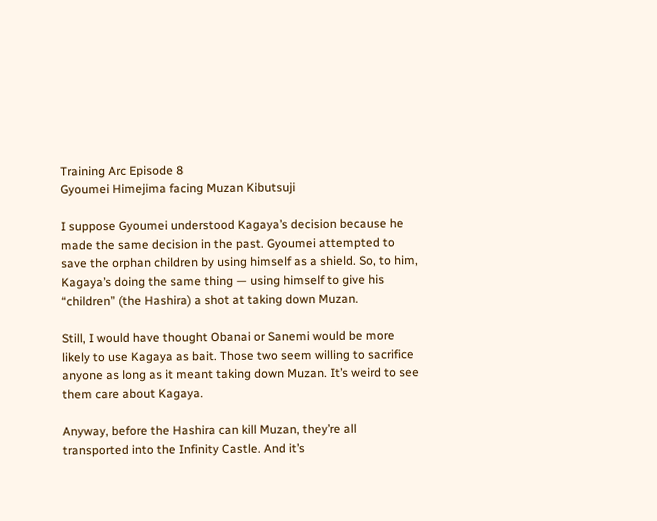Training Arc Episode 8
Gyoumei Himejima facing Muzan Kibutsuji

I suppose Gyoumei understood Kagaya’s decision because he made the same decision in the past. Gyoumei attempted to save the orphan children by using himself as a shield. So, to him, Kagaya’s doing the same thing — using himself to give his “children” (the Hashira) a shot at taking down Muzan.

Still, I would have thought Obanai or Sanemi would be more likely to use Kagaya as bait. Those two seem willing to sacrifice anyone as long as it meant taking down Muzan. It’s weird to see them care about Kagaya.

Anyway, before the Hashira can kill Muzan, they’re all transported into the Infinity Castle. And it’s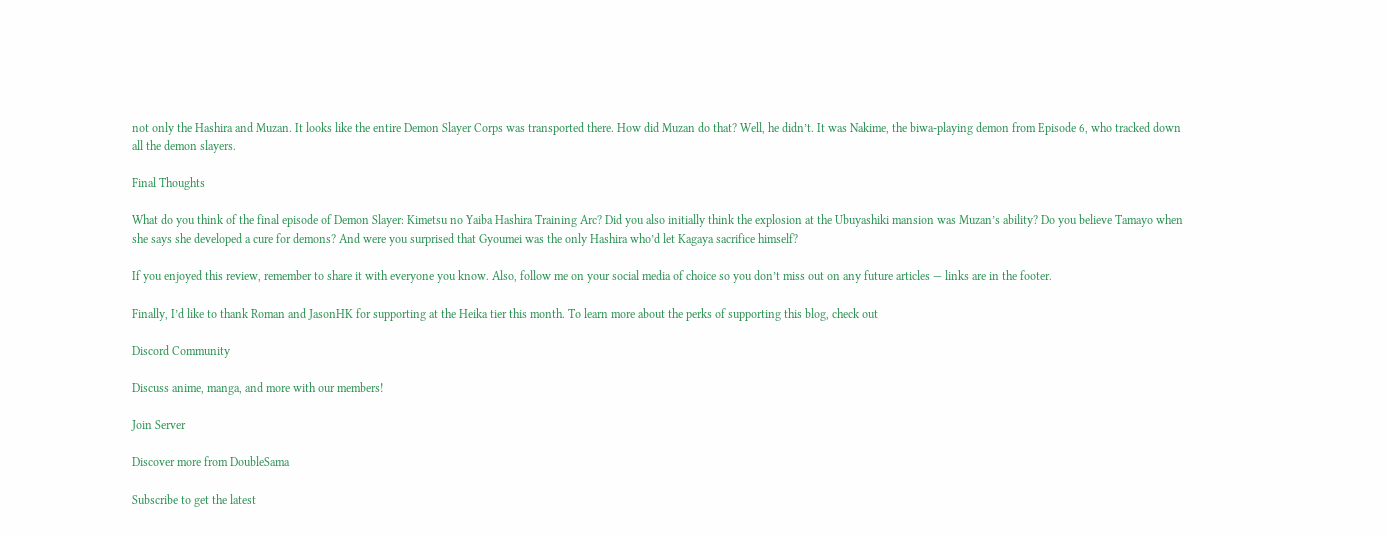not only the Hashira and Muzan. It looks like the entire Demon Slayer Corps was transported there. How did Muzan do that? Well, he didn’t. It was Nakime, the biwa-playing demon from Episode 6, who tracked down all the demon slayers.

Final Thoughts

What do you think of the final episode of Demon Slayer: Kimetsu no Yaiba Hashira Training Arc? Did you also initially think the explosion at the Ubuyashiki mansion was Muzan’s ability? Do you believe Tamayo when she says she developed a cure for demons? And were you surprised that Gyoumei was the only Hashira who’d let Kagaya sacrifice himself?

If you enjoyed this review, remember to share it with everyone you know. Also, follow me on your social media of choice so you don’t miss out on any future articles — links are in the footer.

Finally, I’d like to thank Roman and JasonHK for supporting at the Heika tier this month. To learn more about the perks of supporting this blog, check out

Discord Community

Discuss anime, manga, and more with our members!

Join Server

Discover more from DoubleSama

Subscribe to get the latest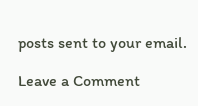posts sent to your email.

Leave a Comment